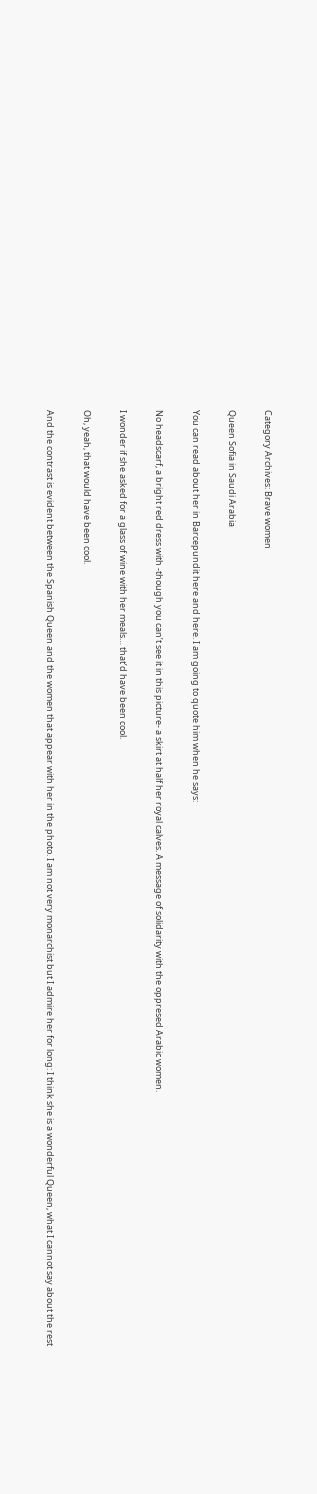Category Archives: Brave women

Queen Sofia in Saudi Arabia

You can read about her in Barcepundit here and here. I am going to quote him when he says:

No headscarf, a bright red dress with -though you can’t see it in this picture- a skirt at half her royal calves. A message of solidarity with the oppresed Arabic women.

I wonder if she asked for a glass of wine with her meals… that’d have been cool.

Oh, yeah, that would have been cool.

And the contrast is evident between the Spanish Queen and the women that appear with her in the photo. I am not very monarchist but I admire her for long: I think she is a wonderful Queen, what I cannot say about the rest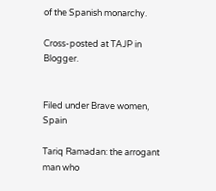of the Spanish monarchy.

Cross-posted at TAJP in Blogger.


Filed under Brave women, Spain

Tariq Ramadan: the arrogant man who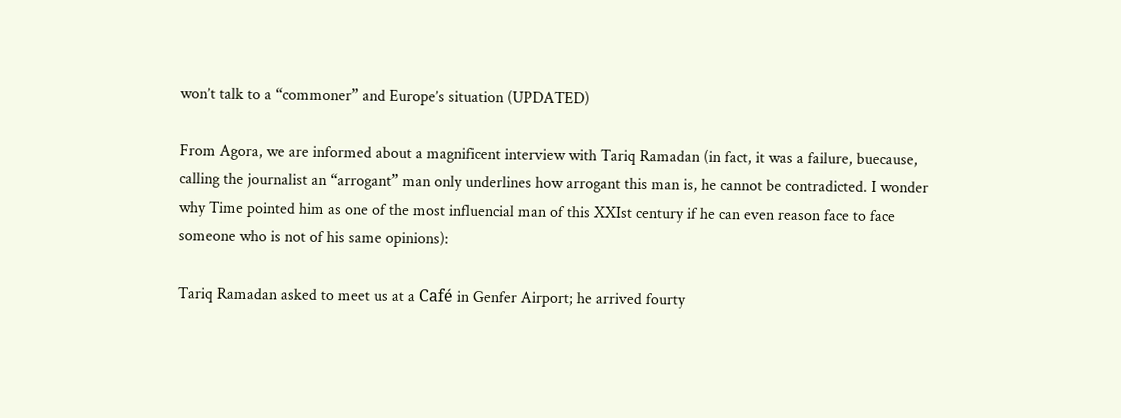won’t talk to a “commoner” and Europe’s situation (UPDATED)

From Agora, we are informed about a magnificent interview with Tariq Ramadan (in fact, it was a failure, buecause, calling the journalist an “arrogant” man only underlines how arrogant this man is, he cannot be contradicted. I wonder why Time pointed him as one of the most influencial man of this XXIst century if he can even reason face to face someone who is not of his same opinions):

Tariq Ramadan asked to meet us at a Café in Genfer Airport; he arrived fourty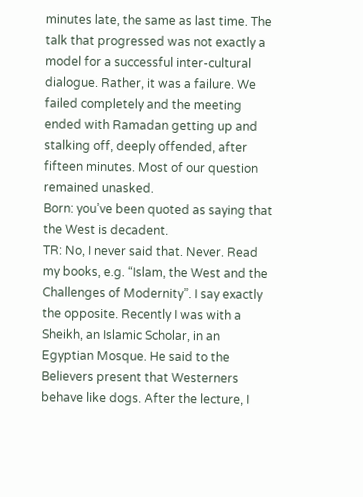minutes late, the same as last time. The talk that progressed was not exactly a model for a successful inter-cultural dialogue. Rather, it was a failure. We failed completely and the meeting ended with Ramadan getting up and stalking off, deeply offended, after fifteen minutes. Most of our question remained unasked.
Born: you’ve been quoted as saying that the West is decadent.
TR: No, I never said that. Never. Read my books, e.g. “Islam, the West and the Challenges of Modernity”. I say exactly the opposite. Recently I was with a Sheikh, an Islamic Scholar, in an Egyptian Mosque. He said to the Believers present that Westerners behave like dogs. After the lecture, I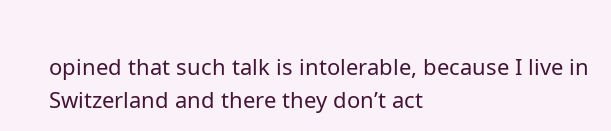opined that such talk is intolerable, because I live in Switzerland and there they don’t act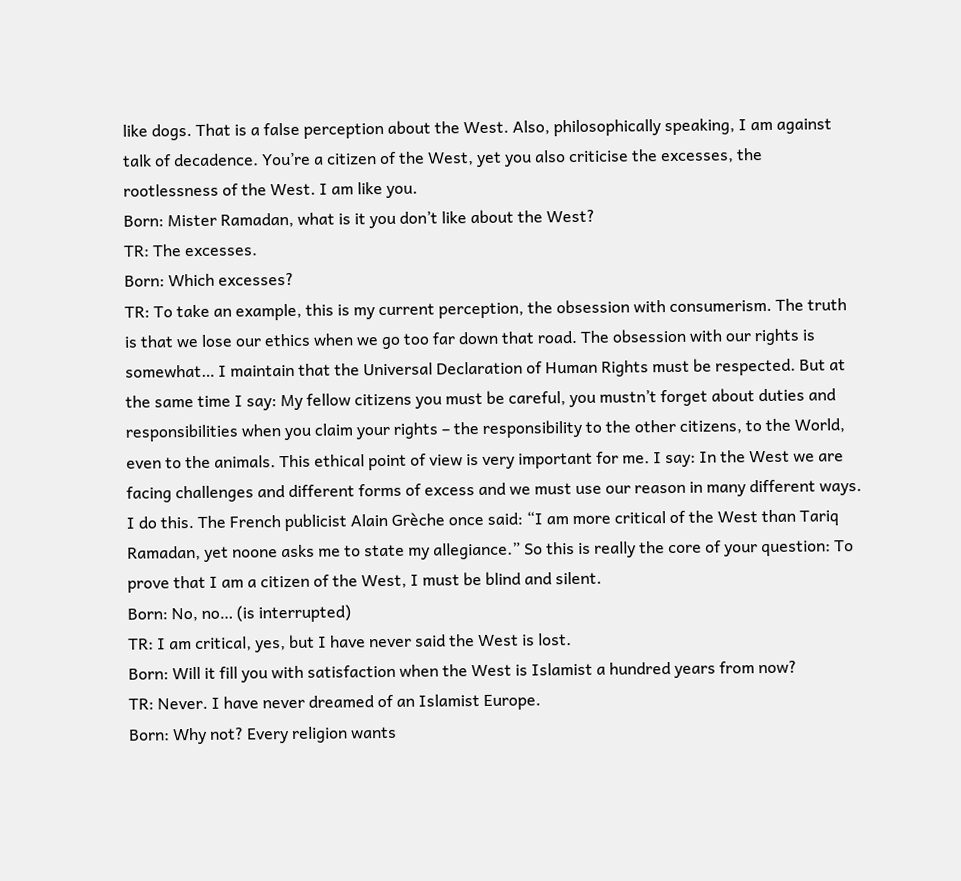like dogs. That is a false perception about the West. Also, philosophically speaking, I am against talk of decadence. You’re a citizen of the West, yet you also criticise the excesses, the rootlessness of the West. I am like you.
Born: Mister Ramadan, what is it you don’t like about the West?
TR: The excesses.
Born: Which excesses?
TR: To take an example, this is my current perception, the obsession with consumerism. The truth is that we lose our ethics when we go too far down that road. The obsession with our rights is somewhat… I maintain that the Universal Declaration of Human Rights must be respected. But at the same time I say: My fellow citizens you must be careful, you mustn’t forget about duties and responsibilities when you claim your rights – the responsibility to the other citizens, to the World, even to the animals. This ethical point of view is very important for me. I say: In the West we are facing challenges and different forms of excess and we must use our reason in many different ways. I do this. The French publicist Alain Grèche once said: “I am more critical of the West than Tariq Ramadan, yet noone asks me to state my allegiance.” So this is really the core of your question: To prove that I am a citizen of the West, I must be blind and silent.
Born: No, no… (is interrupted)
TR: I am critical, yes, but I have never said the West is lost.
Born: Will it fill you with satisfaction when the West is Islamist a hundred years from now?
TR: Never. I have never dreamed of an Islamist Europe.
Born: Why not? Every religion wants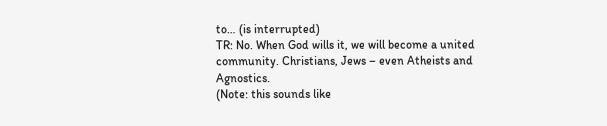to… (is interrupted)
TR: No. When God wills it, we will become a united community. Christians, Jews – even Atheists and Agnostics.
(Note: this sounds like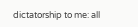dictatorship to me: all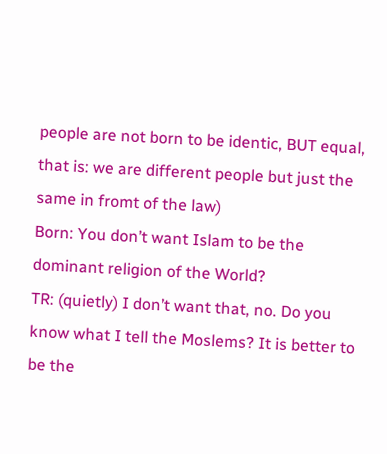people are not born to be identic, BUT equal, that is: we are different people but just the same in fromt of the law)
Born: You don’t want Islam to be the dominant religion of the World?
TR: (quietly) I don’t want that, no. Do you know what I tell the Moslems? It is better to be the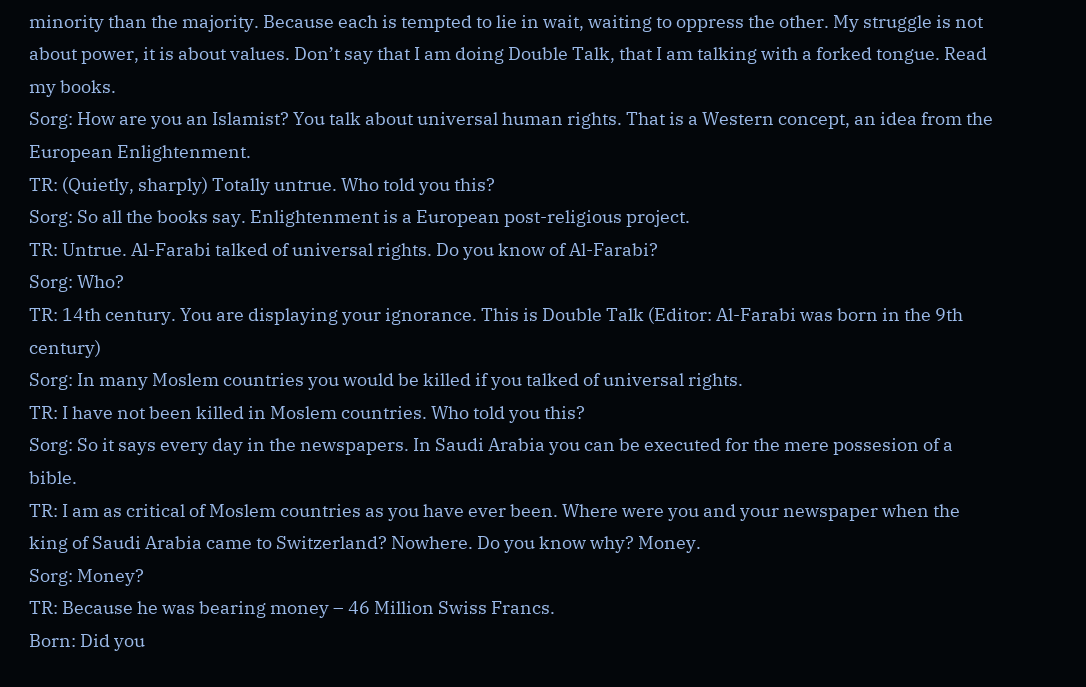minority than the majority. Because each is tempted to lie in wait, waiting to oppress the other. My struggle is not about power, it is about values. Don’t say that I am doing Double Talk, that I am talking with a forked tongue. Read my books.
Sorg: How are you an Islamist? You talk about universal human rights. That is a Western concept, an idea from the European Enlightenment.
TR: (Quietly, sharply) Totally untrue. Who told you this?
Sorg: So all the books say. Enlightenment is a European post-religious project.
TR: Untrue. Al-Farabi talked of universal rights. Do you know of Al-Farabi?
Sorg: Who?
TR: 14th century. You are displaying your ignorance. This is Double Talk (Editor: Al-Farabi was born in the 9th century)
Sorg: In many Moslem countries you would be killed if you talked of universal rights.
TR: I have not been killed in Moslem countries. Who told you this?
Sorg: So it says every day in the newspapers. In Saudi Arabia you can be executed for the mere possesion of a bible.
TR: I am as critical of Moslem countries as you have ever been. Where were you and your newspaper when the king of Saudi Arabia came to Switzerland? Nowhere. Do you know why? Money.
Sorg: Money?
TR: Because he was bearing money – 46 Million Swiss Francs.
Born: Did you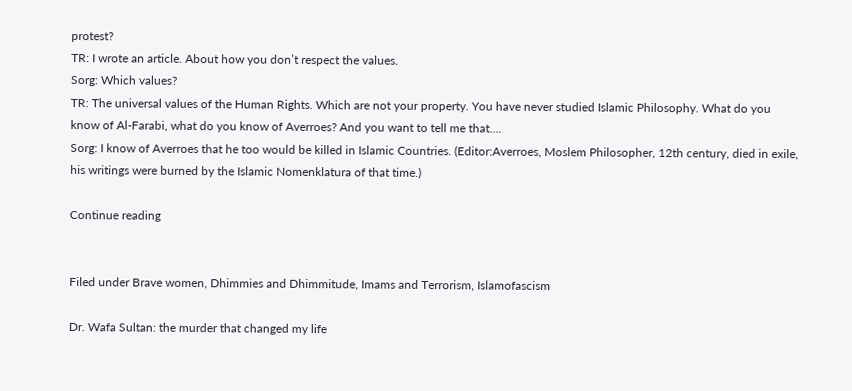protest?
TR: I wrote an article. About how you don’t respect the values.
Sorg: Which values?
TR: The universal values of the Human Rights. Which are not your property. You have never studied Islamic Philosophy. What do you know of Al-Farabi, what do you know of Averroes? And you want to tell me that….
Sorg: I know of Averroes that he too would be killed in Islamic Countries. (Editor:Averroes, Moslem Philosopher, 12th century, died in exile, his writings were burned by the Islamic Nomenklatura of that time.)

Continue reading


Filed under Brave women, Dhimmies and Dhimmitude, Imams and Terrorism, Islamofascism

Dr. Wafa Sultan: the murder that changed my life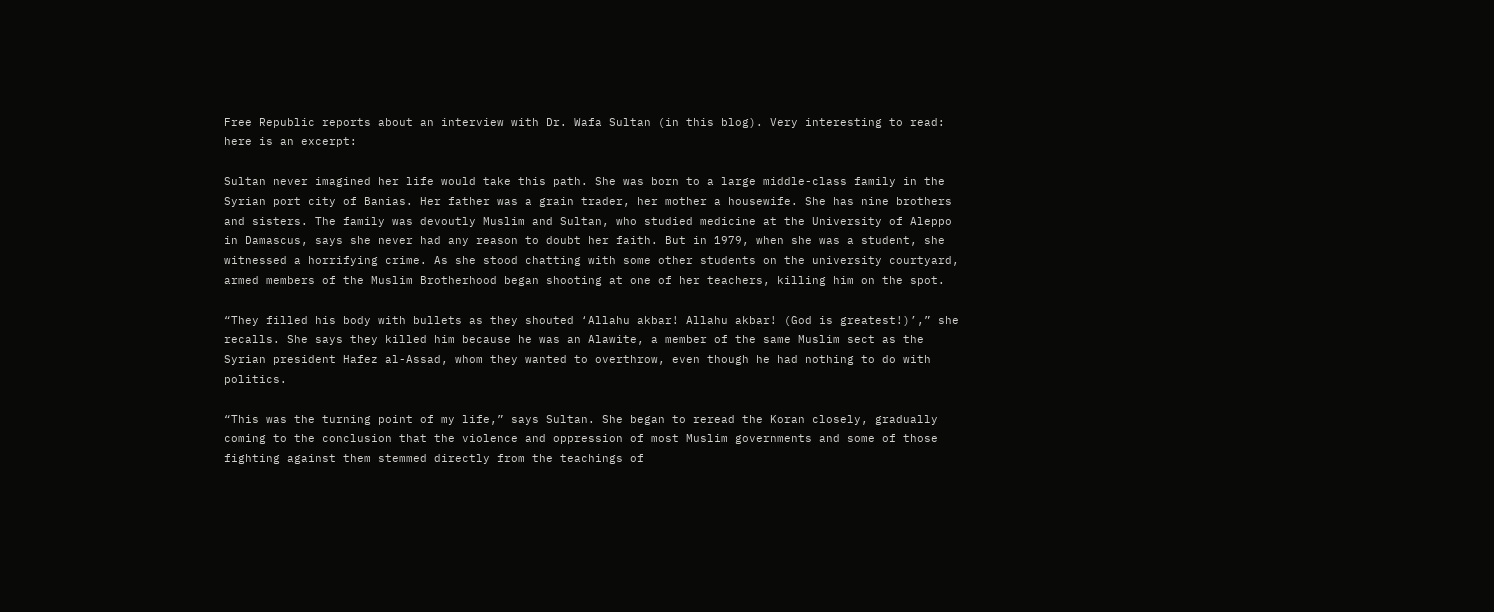Free Republic reports about an interview with Dr. Wafa Sultan (in this blog). Very interesting to read: here is an excerpt:

Sultan never imagined her life would take this path. She was born to a large middle-class family in the Syrian port city of Banias. Her father was a grain trader, her mother a housewife. She has nine brothers and sisters. The family was devoutly Muslim and Sultan, who studied medicine at the University of Aleppo in Damascus, says she never had any reason to doubt her faith. But in 1979, when she was a student, she witnessed a horrifying crime. As she stood chatting with some other students on the university courtyard, armed members of the Muslim Brotherhood began shooting at one of her teachers, killing him on the spot.

“They filled his body with bullets as they shouted ‘Allahu akbar! Allahu akbar! (God is greatest!)’,” she recalls. She says they killed him because he was an Alawite, a member of the same Muslim sect as the Syrian president Hafez al-Assad, whom they wanted to overthrow, even though he had nothing to do with politics.

“This was the turning point of my life,” says Sultan. She began to reread the Koran closely, gradually coming to the conclusion that the violence and oppression of most Muslim governments and some of those fighting against them stemmed directly from the teachings of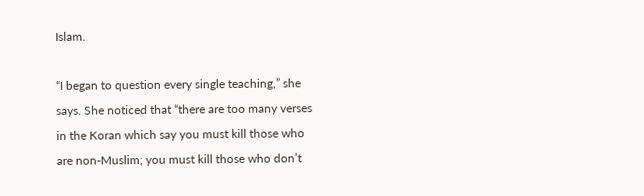Islam.

“I began to question every single teaching,” she says. She noticed that “there are too many verses in the Koran which say you must kill those who are non-Muslim; you must kill those who don’t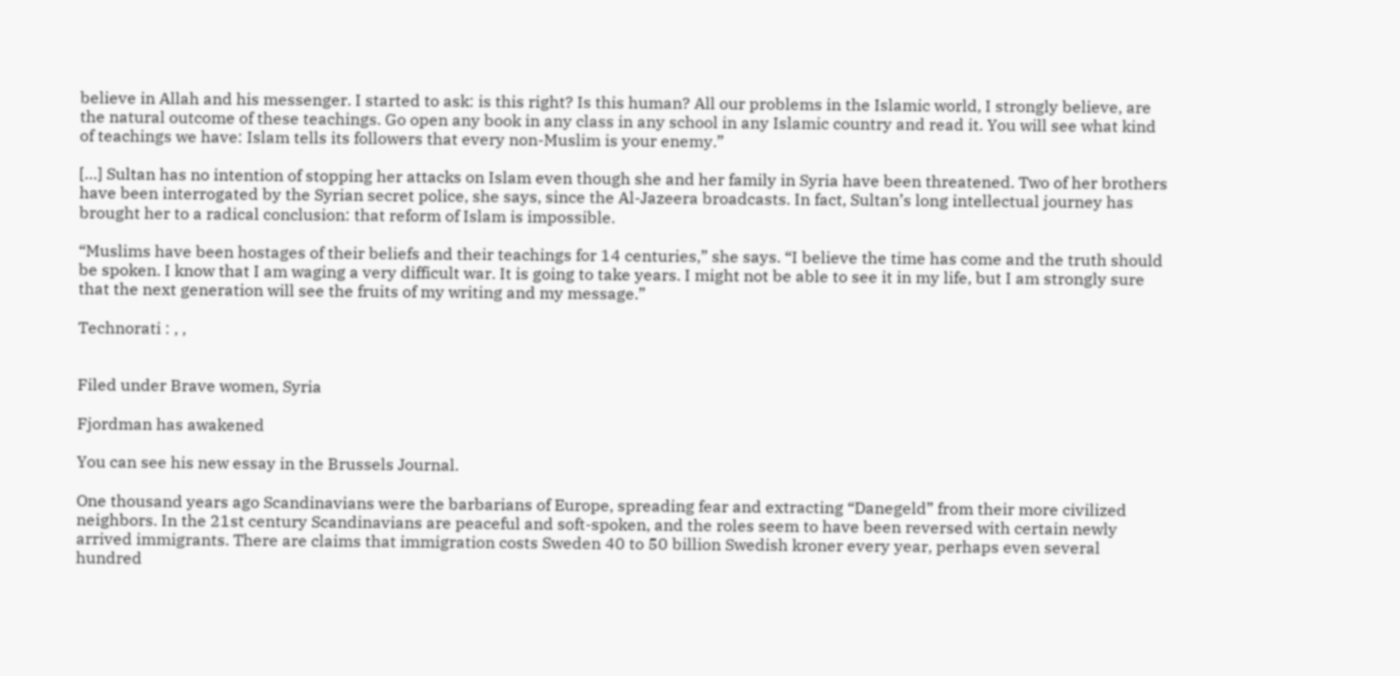believe in Allah and his messenger. I started to ask: is this right? Is this human? All our problems in the Islamic world, I strongly believe, are the natural outcome of these teachings. Go open any book in any class in any school in any Islamic country and read it. You will see what kind of teachings we have: Islam tells its followers that every non-Muslim is your enemy.”

[…] Sultan has no intention of stopping her attacks on Islam even though she and her family in Syria have been threatened. Two of her brothers have been interrogated by the Syrian secret police, she says, since the Al-Jazeera broadcasts. In fact, Sultan’s long intellectual journey has brought her to a radical conclusion: that reform of Islam is impossible.

“Muslims have been hostages of their beliefs and their teachings for 14 centuries,” she says. “I believe the time has come and the truth should be spoken. I know that I am waging a very difficult war. It is going to take years. I might not be able to see it in my life, but I am strongly sure that the next generation will see the fruits of my writing and my message.”

Technorati : , ,


Filed under Brave women, Syria

Fjordman has awakened

You can see his new essay in the Brussels Journal.

One thousand years ago Scandinavians were the barbarians of Europe, spreading fear and extracting “Danegeld” from their more civilized neighbors. In the 21st century Scandinavians are peaceful and soft-spoken, and the roles seem to have been reversed with certain newly arrived immigrants. There are claims that immigration costs Sweden 40 to 50 billion Swedish kroner every year, perhaps even several hundred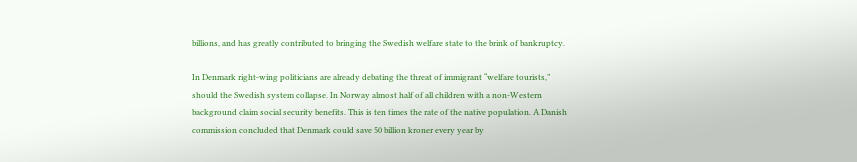billions, and has greatly contributed to bringing the Swedish welfare state to the brink of bankruptcy.

In Denmark right-wing politicians are already debating the threat of immigrant “welfare tourists,” should the Swedish system collapse. In Norway almost half of all children with a non-Western background claim social security benefits. This is ten times the rate of the native population. A Danish commission concluded that Denmark could save 50 billion kroner every year by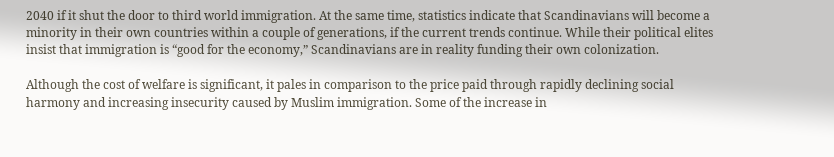2040 if it shut the door to third world immigration. At the same time, statistics indicate that Scandinavians will become a minority in their own countries within a couple of generations, if the current trends continue. While their political elites insist that immigration is “good for the economy,” Scandinavians are in reality funding their own colonization.

Although the cost of welfare is significant, it pales in comparison to the price paid through rapidly declining social harmony and increasing insecurity caused by Muslim immigration. Some of the increase in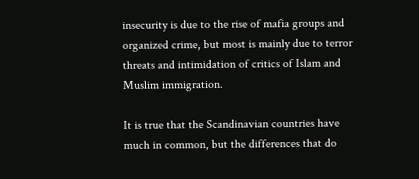insecurity is due to the rise of mafia groups and organized crime, but most is mainly due to terror threats and intimidation of critics of Islam and Muslim immigration.

It is true that the Scandinavian countries have much in common, but the differences that do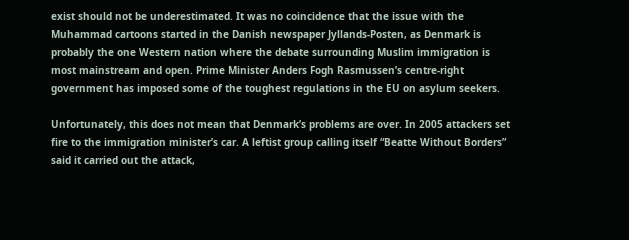exist should not be underestimated. It was no coincidence that the issue with the Muhammad cartoons started in the Danish newspaper Jyllands-Posten, as Denmark is probably the one Western nation where the debate surrounding Muslim immigration is most mainstream and open. Prime Minister Anders Fogh Rasmussen’s centre-right government has imposed some of the toughest regulations in the EU on asylum seekers.

Unfortunately, this does not mean that Denmark’s problems are over. In 2005 attackers set fire to the immigration minister’s car. A leftist group calling itself “Beatte Without Borders” said it carried out the attack,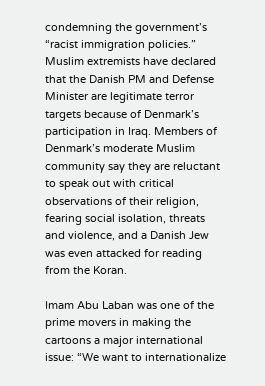condemning the government’s “racist immigration policies.” Muslim extremists have declared that the Danish PM and Defense Minister are legitimate terror targets because of Denmark’s participation in Iraq. Members of Denmark’s moderate Muslim community say they are reluctant to speak out with critical observations of their religion, fearing social isolation, threats and violence, and a Danish Jew was even attacked for reading from the Koran.

Imam Abu Laban was one of the prime movers in making the cartoons a major international issue: “We want to internationalize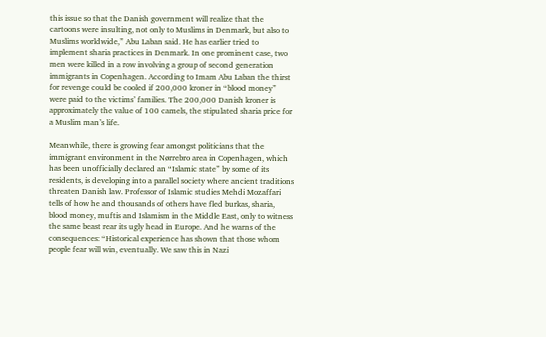this issue so that the Danish government will realize that the cartoons were insulting, not only to Muslims in Denmark, but also to Muslims worldwide,” Abu Laban said. He has earlier tried to implement sharia practices in Denmark. In one prominent case, two men were killed in a row involving a group of second generation immigrants in Copenhagen. According to Imam Abu Laban the thirst for revenge could be cooled if 200,000 kroner in “blood money” were paid to the victims’ families. The 200,000 Danish kroner is approximately the value of 100 camels, the stipulated sharia price for a Muslim man’s life.

Meanwhile, there is growing fear amongst politicians that the immigrant environment in the Nørrebro area in Copenhagen, which has been unofficially declared an “Islamic state” by some of its residents, is developing into a parallel society where ancient traditions threaten Danish law. Professor of Islamic studies Mehdi Mozaffari tells of how he and thousands of others have fled burkas, sharia, blood money, muftis and Islamism in the Middle East, only to witness the same beast rear its ugly head in Europe. And he warns of the consequences: “Historical experience has shown that those whom people fear will win, eventually. We saw this in Nazi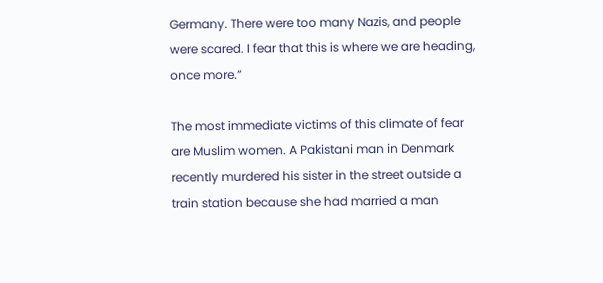Germany. There were too many Nazis, and people were scared. I fear that this is where we are heading, once more.”

The most immediate victims of this climate of fear are Muslim women. A Pakistani man in Denmark recently murdered his sister in the street outside a train station because she had married a man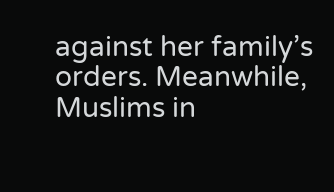against her family’s orders. Meanwhile, Muslims in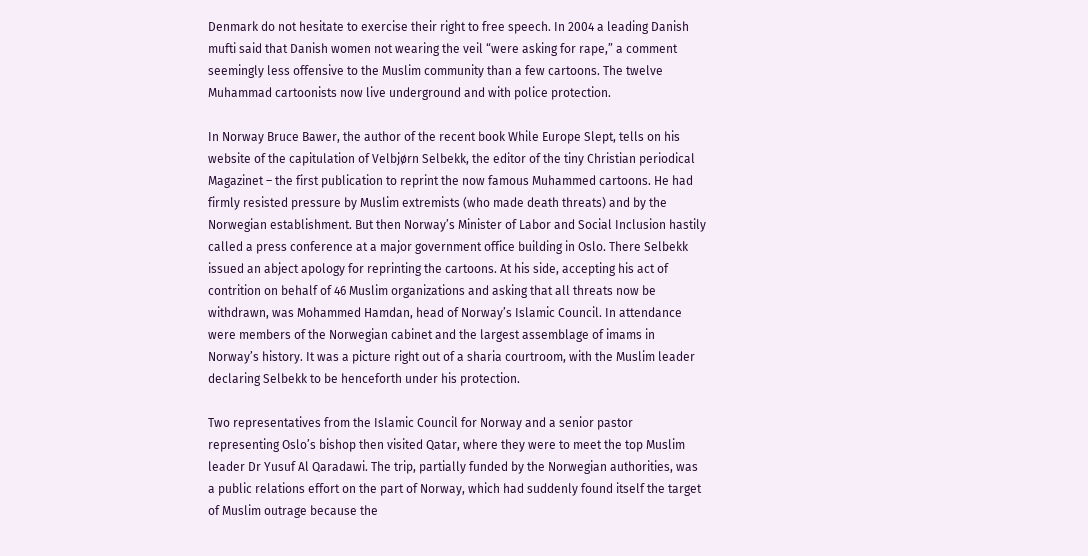Denmark do not hesitate to exercise their right to free speech. In 2004 a leading Danish mufti said that Danish women not wearing the veil “were asking for rape,” a comment seemingly less offensive to the Muslim community than a few cartoons. The twelve Muhammad cartoonists now live underground and with police protection.

In Norway Bruce Bawer, the author of the recent book While Europe Slept, tells on his website of the capitulation of Velbjørn Selbekk, the editor of the tiny Christian periodical Magazinet – the first publication to reprint the now famous Muhammed cartoons. He had firmly resisted pressure by Muslim extremists (who made death threats) and by the Norwegian establishment. But then Norway’s Minister of Labor and Social Inclusion hastily called a press conference at a major government office building in Oslo. There Selbekk issued an abject apology for reprinting the cartoons. At his side, accepting his act of contrition on behalf of 46 Muslim organizations and asking that all threats now be withdrawn, was Mohammed Hamdan, head of Norway’s Islamic Council. In attendance were members of the Norwegian cabinet and the largest assemblage of imams in Norway’s history. It was a picture right out of a sharia courtroom, with the Muslim leader declaring Selbekk to be henceforth under his protection.

Two representatives from the Islamic Council for Norway and a senior pastor representing Oslo’s bishop then visited Qatar, where they were to meet the top Muslim leader Dr Yusuf Al Qaradawi. The trip, partially funded by the Norwegian authorities, was a public relations effort on the part of Norway, which had suddenly found itself the target of Muslim outrage because the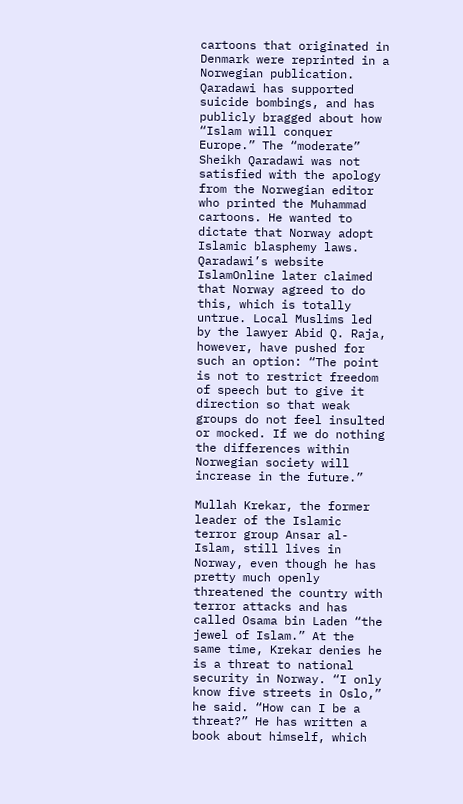cartoons that originated in Denmark were reprinted in a Norwegian publication. Qaradawi has supported suicide bombings, and has publicly bragged about how “Islam will conquer Europe.” The “moderate” Sheikh Qaradawi was not satisfied with the apology from the Norwegian editor who printed the Muhammad cartoons. He wanted to dictate that Norway adopt Islamic blasphemy laws. Qaradawi’s website IslamOnline later claimed that Norway agreed to do this, which is totally untrue. Local Muslims led by the lawyer Abid Q. Raja, however, have pushed for such an option: “The point is not to restrict freedom of speech but to give it direction so that weak groups do not feel insulted or mocked. If we do nothing the differences within Norwegian society will increase in the future.”

Mullah Krekar, the former leader of the Islamic terror group Ansar al-Islam, still lives in Norway, even though he has pretty much openly threatened the country with terror attacks and has called Osama bin Laden “the jewel of Islam.” At the same time, Krekar denies he is a threat to national security in Norway. “I only know five streets in Oslo,” he said. “How can I be a threat?” He has written a book about himself, which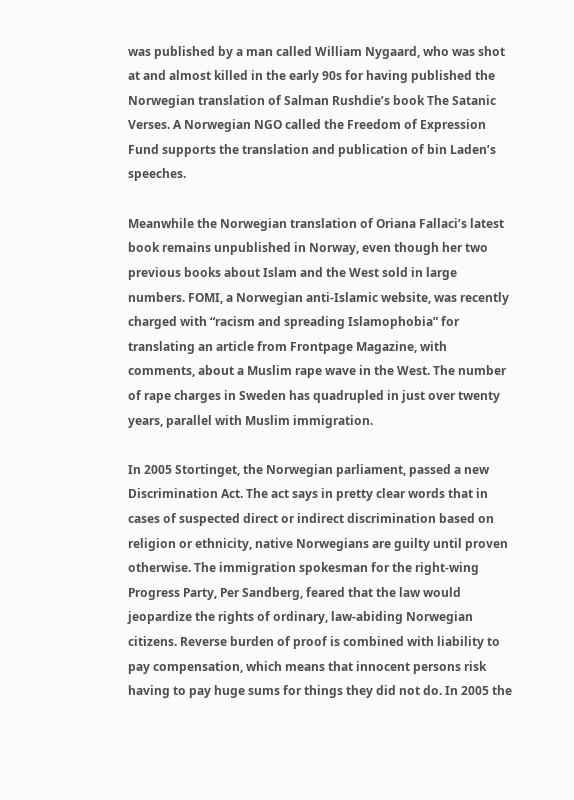was published by a man called William Nygaard, who was shot at and almost killed in the early 90s for having published the Norwegian translation of Salman Rushdie’s book The Satanic Verses. A Norwegian NGO called the Freedom of Expression Fund supports the translation and publication of bin Laden’s speeches.

Meanwhile the Norwegian translation of Oriana Fallaci’s latest book remains unpublished in Norway, even though her two previous books about Islam and the West sold in large numbers. FOMI, a Norwegian anti-Islamic website, was recently charged with “racism and spreading Islamophobia” for translating an article from Frontpage Magazine, with comments, about a Muslim rape wave in the West. The number of rape charges in Sweden has quadrupled in just over twenty years, parallel with Muslim immigration.

In 2005 Stortinget, the Norwegian parliament, passed a new Discrimination Act. The act says in pretty clear words that in cases of suspected direct or indirect discrimination based on religion or ethnicity, native Norwegians are guilty until proven otherwise. The immigration spokesman for the right-wing Progress Party, Per Sandberg, feared that the law would jeopardize the rights of ordinary, law-abiding Norwegian citizens. Reverse burden of proof is combined with liability to pay compensation, which means that innocent persons risk having to pay huge sums for things they did not do. In 2005 the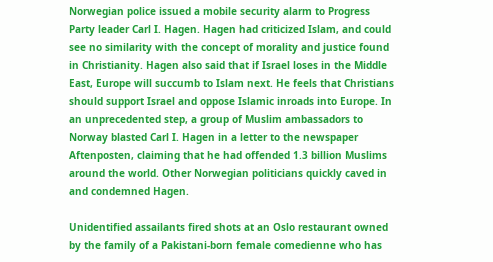Norwegian police issued a mobile security alarm to Progress Party leader Carl I. Hagen. Hagen had criticized Islam, and could see no similarity with the concept of morality and justice found in Christianity. Hagen also said that if Israel loses in the Middle East, Europe will succumb to Islam next. He feels that Christians should support Israel and oppose Islamic inroads into Europe. In an unprecedented step, a group of Muslim ambassadors to Norway blasted Carl I. Hagen in a letter to the newspaper Aftenposten, claiming that he had offended 1.3 billion Muslims around the world. Other Norwegian politicians quickly caved in and condemned Hagen.

Unidentified assailants fired shots at an Oslo restaurant owned by the family of a Pakistani-born female comedienne who has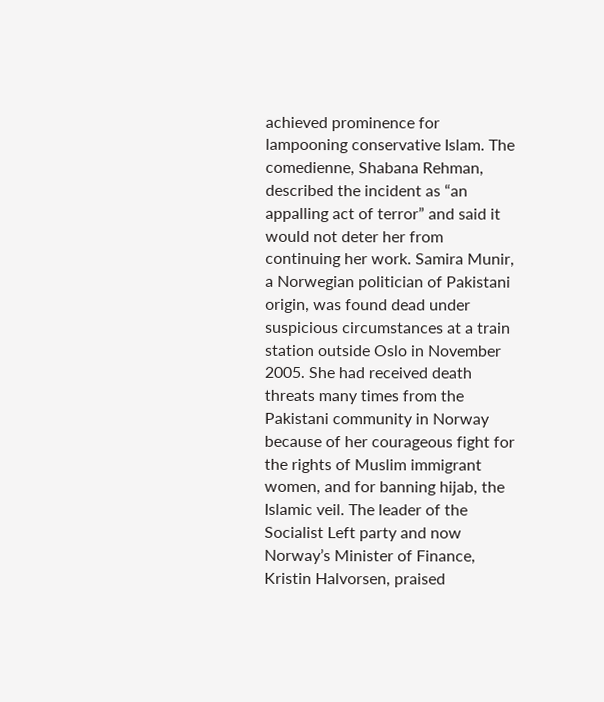achieved prominence for lampooning conservative Islam. The comedienne, Shabana Rehman, described the incident as “an appalling act of terror” and said it would not deter her from continuing her work. Samira Munir, a Norwegian politician of Pakistani origin, was found dead under suspicious circumstances at a train station outside Oslo in November 2005. She had received death threats many times from the Pakistani community in Norway because of her courageous fight for the rights of Muslim immigrant women, and for banning hijab, the Islamic veil. The leader of the Socialist Left party and now Norway’s Minister of Finance, Kristin Halvorsen, praised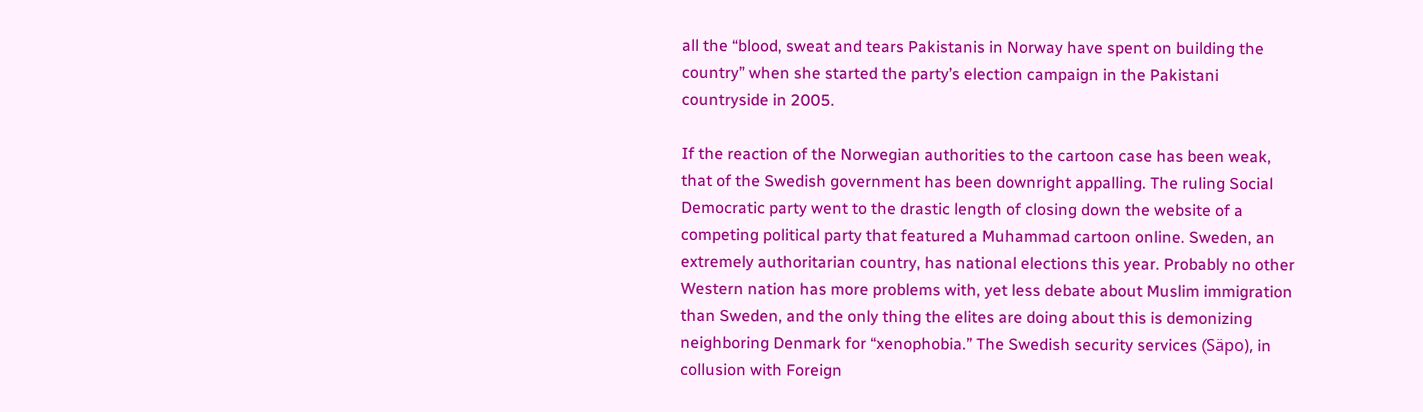all the “blood, sweat and tears Pakistanis in Norway have spent on building the country” when she started the party’s election campaign in the Pakistani countryside in 2005.

If the reaction of the Norwegian authorities to the cartoon case has been weak, that of the Swedish government has been downright appalling. The ruling Social Democratic party went to the drastic length of closing down the website of a competing political party that featured a Muhammad cartoon online. Sweden, an extremely authoritarian country, has national elections this year. Probably no other Western nation has more problems with, yet less debate about Muslim immigration than Sweden, and the only thing the elites are doing about this is demonizing neighboring Denmark for “xenophobia.” The Swedish security services (Säpo), in collusion with Foreign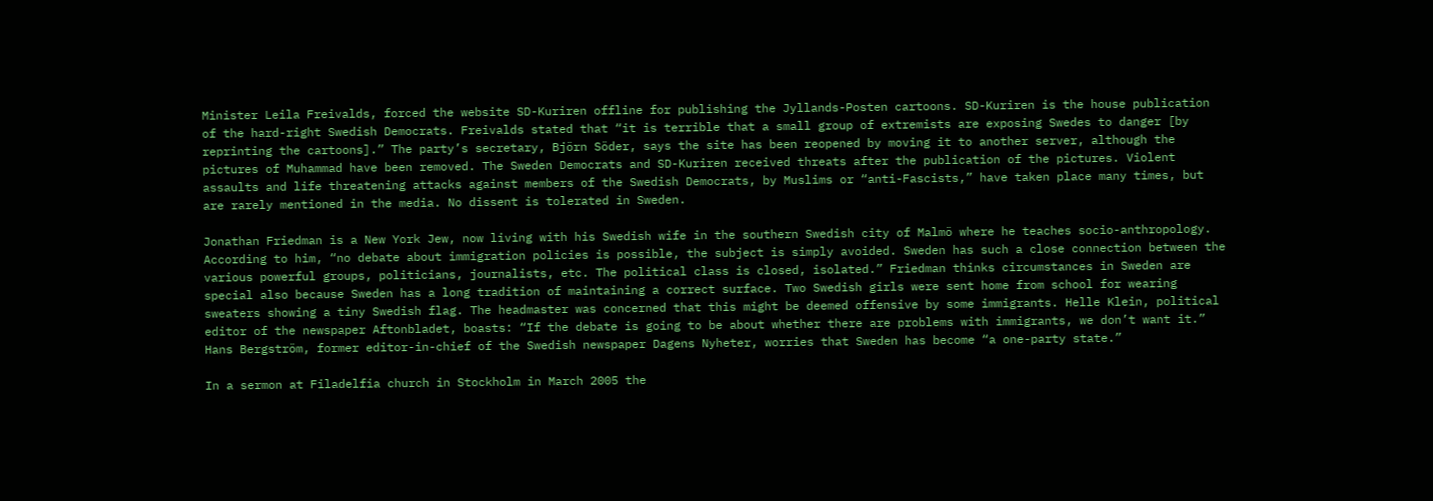Minister Leila Freivalds, forced the website SD-Kuriren offline for publishing the Jyllands-Posten cartoons. SD-Kuriren is the house publication of the hard-right Swedish Democrats. Freivalds stated that “it is terrible that a small group of extremists are exposing Swedes to danger [by reprinting the cartoons].” The party’s secretary, Björn Söder, says the site has been reopened by moving it to another server, although the pictures of Muhammad have been removed. The Sweden Democrats and SD-Kuriren received threats after the publication of the pictures. Violent assaults and life threatening attacks against members of the Swedish Democrats, by Muslims or “anti-Fascists,” have taken place many times, but are rarely mentioned in the media. No dissent is tolerated in Sweden.

Jonathan Friedman is a New York Jew, now living with his Swedish wife in the southern Swedish city of Malmö where he teaches socio-anthropology. According to him, “no debate about immigration policies is possible, the subject is simply avoided. Sweden has such a close connection between the various powerful groups, politicians, journalists, etc. The political class is closed, isolated.” Friedman thinks circumstances in Sweden are special also because Sweden has a long tradition of maintaining a correct surface. Two Swedish girls were sent home from school for wearing sweaters showing a tiny Swedish flag. The headmaster was concerned that this might be deemed offensive by some immigrants. Helle Klein, political editor of the newspaper Aftonbladet, boasts: “If the debate is going to be about whether there are problems with immigrants, we don’t want it.” Hans Bergström, former editor-in-chief of the Swedish newspaper Dagens Nyheter, worries that Sweden has become “a one-party state.”

In a sermon at Filadelfia church in Stockholm in March 2005 the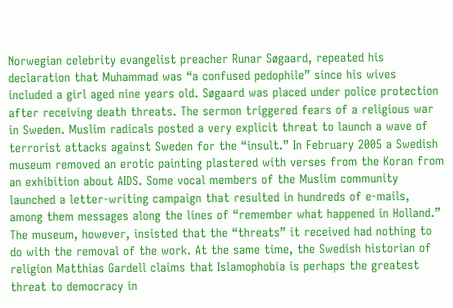Norwegian celebrity evangelist preacher Runar Søgaard, repeated his declaration that Muhammad was “a confused pedophile” since his wives included a girl aged nine years old. Søgaard was placed under police protection after receiving death threats. The sermon triggered fears of a religious war in Sweden. Muslim radicals posted a very explicit threat to launch a wave of terrorist attacks against Sweden for the “insult.” In February 2005 a Swedish museum removed an erotic painting plastered with verses from the Koran from an exhibition about AIDS. Some vocal members of the Muslim community launched a letter-writing campaign that resulted in hundreds of e-mails, among them messages along the lines of “remember what happened in Holland.” The museum, however, insisted that the “threats” it received had nothing to do with the removal of the work. At the same time, the Swedish historian of religion Matthias Gardell claims that Islamophobia is perhaps the greatest threat to democracy in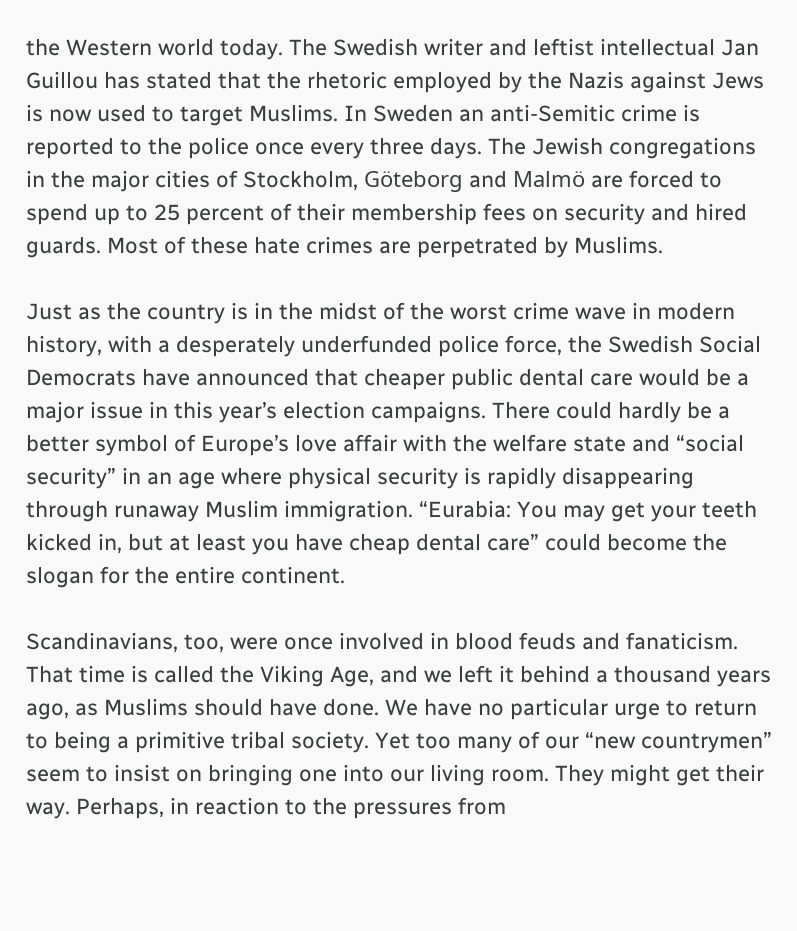the Western world today. The Swedish writer and leftist intellectual Jan Guillou has stated that the rhetoric employed by the Nazis against Jews is now used to target Muslims. In Sweden an anti-Semitic crime is reported to the police once every three days. The Jewish congregations in the major cities of Stockholm, Göteborg and Malmö are forced to spend up to 25 percent of their membership fees on security and hired guards. Most of these hate crimes are perpetrated by Muslims.

Just as the country is in the midst of the worst crime wave in modern history, with a desperately underfunded police force, the Swedish Social Democrats have announced that cheaper public dental care would be a major issue in this year’s election campaigns. There could hardly be a better symbol of Europe’s love affair with the welfare state and “social security” in an age where physical security is rapidly disappearing through runaway Muslim immigration. “Eurabia: You may get your teeth kicked in, but at least you have cheap dental care” could become the slogan for the entire continent.

Scandinavians, too, were once involved in blood feuds and fanaticism. That time is called the Viking Age, and we left it behind a thousand years ago, as Muslims should have done. We have no particular urge to return to being a primitive tribal society. Yet too many of our “new countrymen” seem to insist on bringing one into our living room. They might get their way. Perhaps, in reaction to the pressures from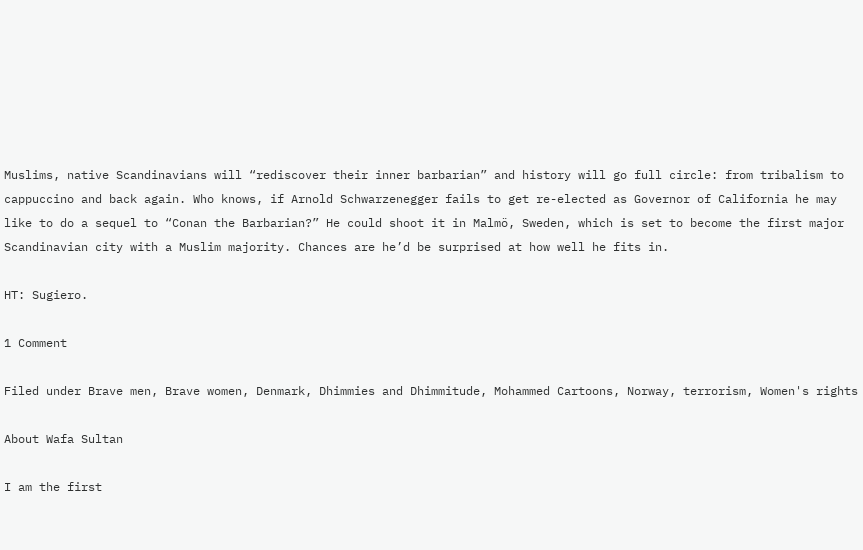Muslims, native Scandinavians will “rediscover their inner barbarian” and history will go full circle: from tribalism to cappuccino and back again. Who knows, if Arnold Schwarzenegger fails to get re-elected as Governor of California he may like to do a sequel to “Conan the Barbarian?” He could shoot it in Malmö, Sweden, which is set to become the first major Scandinavian city with a Muslim majority. Chances are he’d be surprised at how well he fits in.

HT: Sugiero.

1 Comment

Filed under Brave men, Brave women, Denmark, Dhimmies and Dhimmitude, Mohammed Cartoons, Norway, terrorism, Women's rights

About Wafa Sultan

I am the first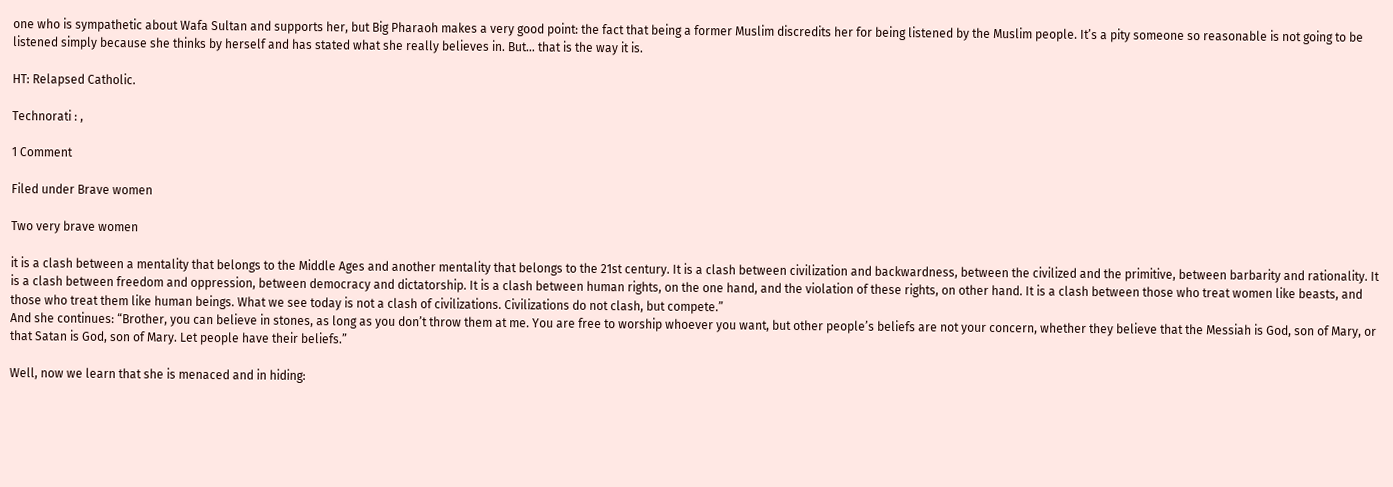one who is sympathetic about Wafa Sultan and supports her, but Big Pharaoh makes a very good point: the fact that being a former Muslim discredits her for being listened by the Muslim people. It’s a pity someone so reasonable is not going to be listened simply because she thinks by herself and has stated what she really believes in. But… that is the way it is.

HT: Relapsed Catholic.

Technorati : ,

1 Comment

Filed under Brave women

Two very brave women

it is a clash between a mentality that belongs to the Middle Ages and another mentality that belongs to the 21st century. It is a clash between civilization and backwardness, between the civilized and the primitive, between barbarity and rationality. It is a clash between freedom and oppression, between democracy and dictatorship. It is a clash between human rights, on the one hand, and the violation of these rights, on other hand. It is a clash between those who treat women like beasts, and those who treat them like human beings. What we see today is not a clash of civilizations. Civilizations do not clash, but compete.”
And she continues: “Brother, you can believe in stones, as long as you don’t throw them at me. You are free to worship whoever you want, but other people’s beliefs are not your concern, whether they believe that the Messiah is God, son of Mary, or that Satan is God, son of Mary. Let people have their beliefs.”

Well, now we learn that she is menaced and in hiding: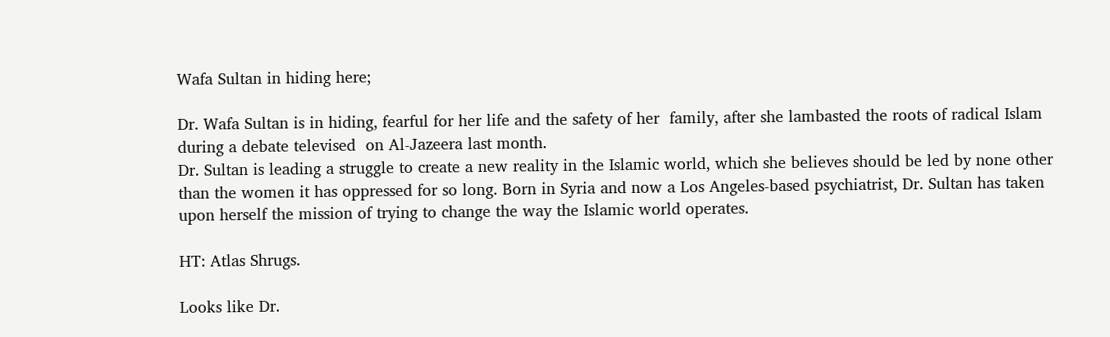Wafa Sultan in hiding here;

Dr. Wafa Sultan is in hiding, fearful for her life and the safety of her  family, after she lambasted the roots of radical Islam during a debate televised  on Al-Jazeera last month.
Dr. Sultan is leading a struggle to create a new reality in the Islamic world, which she believes should be led by none other than the women it has oppressed for so long. Born in Syria and now a Los Angeles-based psychiatrist, Dr. Sultan has taken upon herself the mission of trying to change the way the Islamic world operates.

HT: Atlas Shrugs.

Looks like Dr.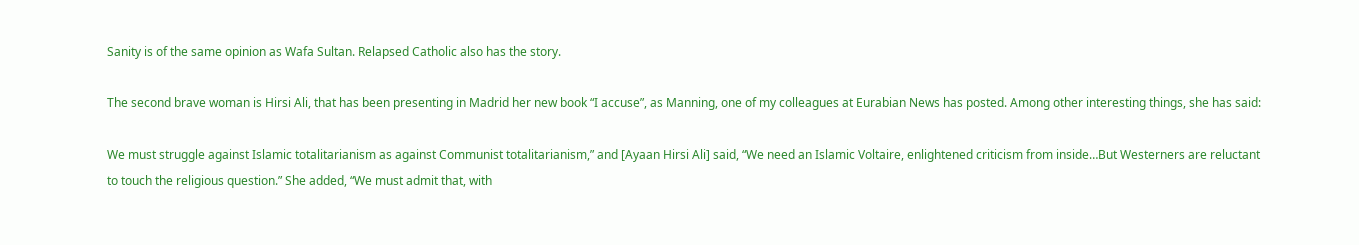Sanity is of the same opinion as Wafa Sultan. Relapsed Catholic also has the story.

The second brave woman is Hirsi Ali, that has been presenting in Madrid her new book “I accuse”, as Manning, one of my colleagues at Eurabian News has posted. Among other interesting things, she has said:

We must struggle against Islamic totalitarianism as against Communist totalitarianism,” and [Ayaan Hirsi Ali] said, “We need an Islamic Voltaire, enlightened criticism from inside…But Westerners are reluctant to touch the religious question.” She added, “We must admit that, with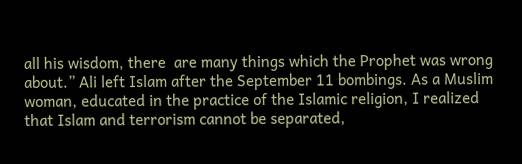all his wisdom, there  are many things which the Prophet was wrong about.” Ali left Islam after the September 11 bombings. As a Muslim woman, educated in the practice of the Islamic religion, I realized that Islam and terrorism cannot be separated,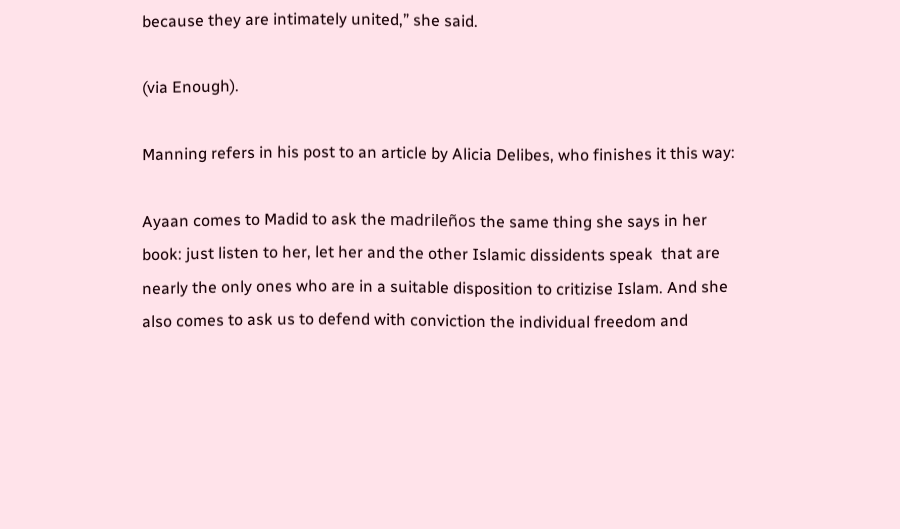because they are intimately united,” she said.

(via Enough).

Manning refers in his post to an article by Alicia Delibes, who finishes it this way:

Ayaan comes to Madid to ask the madrileños the same thing she says in her book: just listen to her, let her and the other Islamic dissidents speak  that are nearly the only ones who are in a suitable disposition to critizise Islam. And she also comes to ask us to defend with conviction the individual freedom and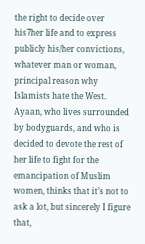the right to decide over his7her life and to express publicly his/her convictions, whatever man or woman, principal reason why Islamists hate the West.
Ayaan, who lives surrounded by bodyguards, and who is decided to devote the rest of her life to fight for the emancipation of Muslim women, thinks that it’s not to ask a lot, but sincerely I figure that,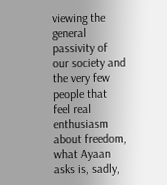viewing the general passivity of our society and the very few people that feel real enthusiasm about freedom, what Ayaan asks is, sadly,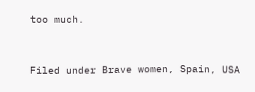too much.


Filed under Brave women, Spain, USA